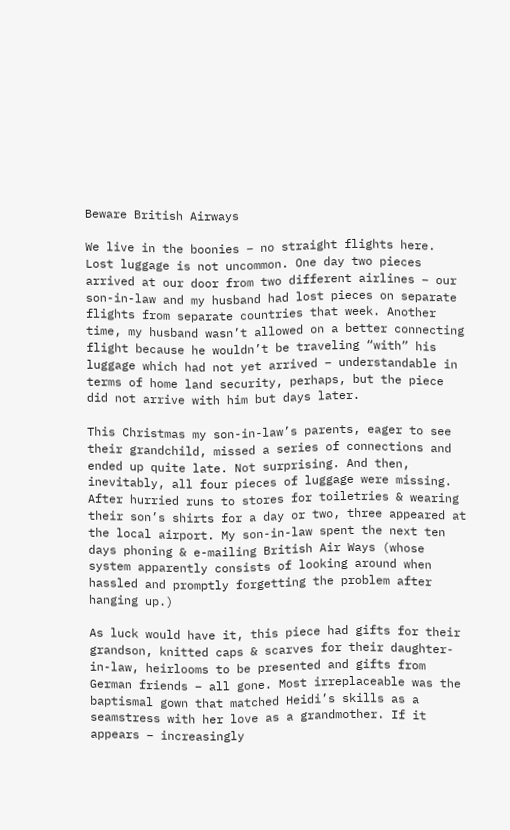Beware British Airways

We live in the boonies – no straight flights here. Lost luggage is not uncommon. One day two pieces arrived at our door from two different airlines – our son-in-law and my husband had lost pieces on separate flights from separate countries that week. Another time, my husband wasn’t allowed on a better connecting flight because he wouldn’t be traveling “with” his luggage which had not yet arrived – understandable in terms of home land security, perhaps, but the piece did not arrive with him but days later.

This Christmas my son-in-law’s parents, eager to see their grandchild, missed a series of connections and ended up quite late. Not surprising. And then, inevitably, all four pieces of luggage were missing. After hurried runs to stores for toiletries & wearing their son’s shirts for a day or two, three appeared at the local airport. My son-in-law spent the next ten days phoning & e-mailing British Air Ways (whose system apparently consists of looking around when hassled and promptly forgetting the problem after hanging up.)

As luck would have it, this piece had gifts for their grandson, knitted caps & scarves for their daughter-in-law, heirlooms to be presented and gifts from German friends – all gone. Most irreplaceable was the baptismal gown that matched Heidi’s skills as a seamstress with her love as a grandmother. If it appears – increasingly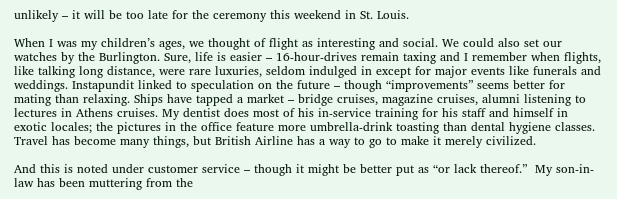unlikely – it will be too late for the ceremony this weekend in St. Louis.

When I was my children’s ages, we thought of flight as interesting and social. We could also set our watches by the Burlington. Sure, life is easier – 16-hour-drives remain taxing and I remember when flights, like talking long distance, were rare luxuries, seldom indulged in except for major events like funerals and weddings. Instapundit linked to speculation on the future – though “improvements” seems better for mating than relaxing. Ships have tapped a market – bridge cruises, magazine cruises, alumni listening to lectures in Athens cruises. My dentist does most of his in-service training for his staff and himself in exotic locales; the pictures in the office feature more umbrella-drink toasting than dental hygiene classes. Travel has become many things, but British Airline has a way to go to make it merely civilized.

And this is noted under customer service – though it might be better put as “or lack thereof.”  My son-in-law has been muttering from the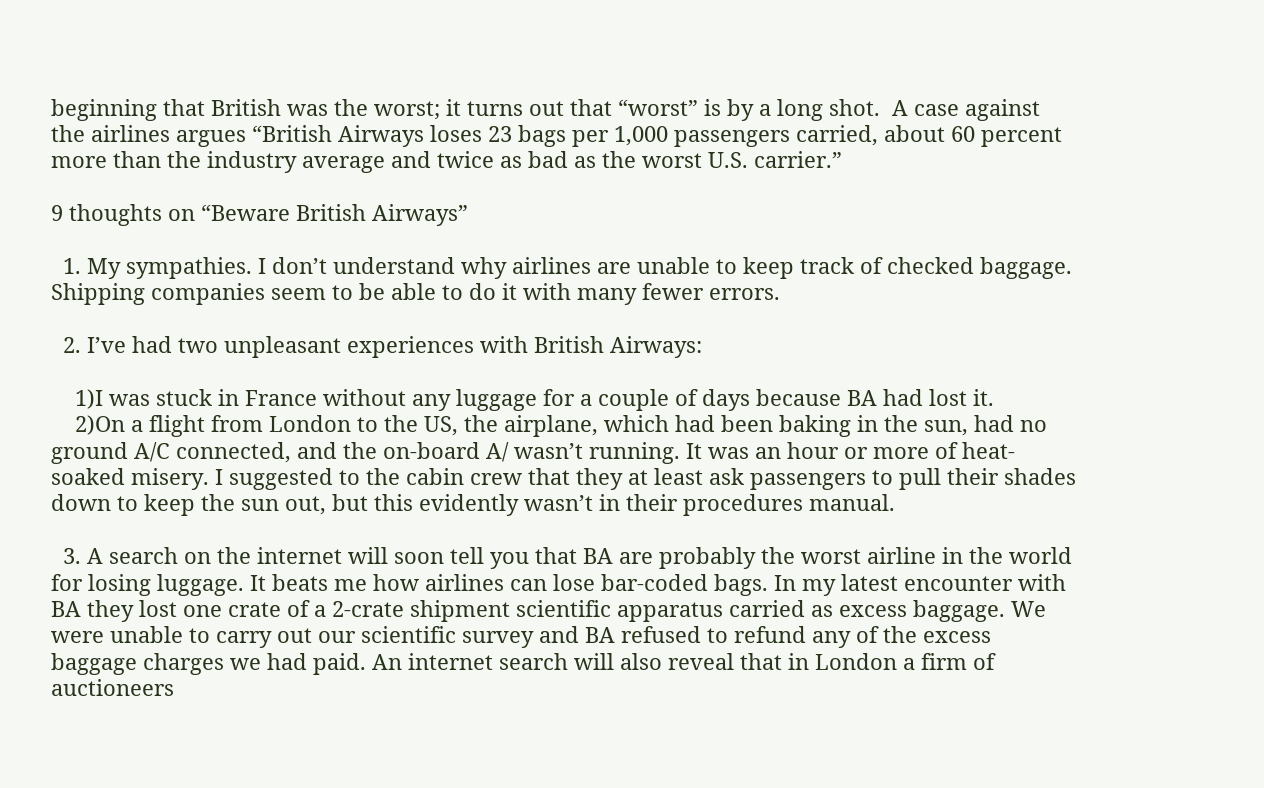beginning that British was the worst; it turns out that “worst” is by a long shot.  A case against the airlines argues “British Airways loses 23 bags per 1,000 passengers carried, about 60 percent more than the industry average and twice as bad as the worst U.S. carrier.”

9 thoughts on “Beware British Airways”

  1. My sympathies. I don’t understand why airlines are unable to keep track of checked baggage. Shipping companies seem to be able to do it with many fewer errors.

  2. I’ve had two unpleasant experiences with British Airways:

    1)I was stuck in France without any luggage for a couple of days because BA had lost it.
    2)On a flight from London to the US, the airplane, which had been baking in the sun, had no ground A/C connected, and the on-board A/ wasn’t running. It was an hour or more of heat-soaked misery. I suggested to the cabin crew that they at least ask passengers to pull their shades down to keep the sun out, but this evidently wasn’t in their procedures manual.

  3. A search on the internet will soon tell you that BA are probably the worst airline in the world for losing luggage. It beats me how airlines can lose bar-coded bags. In my latest encounter with BA they lost one crate of a 2-crate shipment scientific apparatus carried as excess baggage. We were unable to carry out our scientific survey and BA refused to refund any of the excess baggage charges we had paid. An internet search will also reveal that in London a firm of auctioneers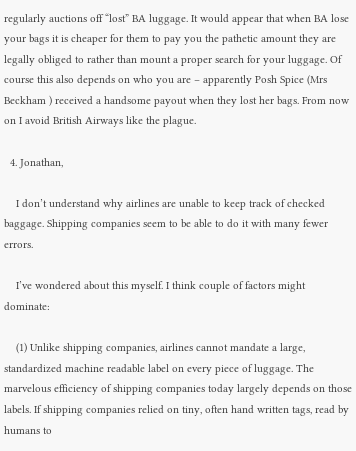regularly auctions off “lost” BA luggage. It would appear that when BA lose your bags it is cheaper for them to pay you the pathetic amount they are legally obliged to rather than mount a proper search for your luggage. Of course this also depends on who you are – apparently Posh Spice (Mrs Beckham ) received a handsome payout when they lost her bags. From now on I avoid British Airways like the plague.

  4. Jonathan,

    I don’t understand why airlines are unable to keep track of checked baggage. Shipping companies seem to be able to do it with many fewer errors.

    I’ve wondered about this myself. I think couple of factors might dominate:

    (1) Unlike shipping companies, airlines cannot mandate a large, standardized machine readable label on every piece of luggage. The marvelous efficiency of shipping companies today largely depends on those labels. If shipping companies relied on tiny, often hand written tags, read by humans to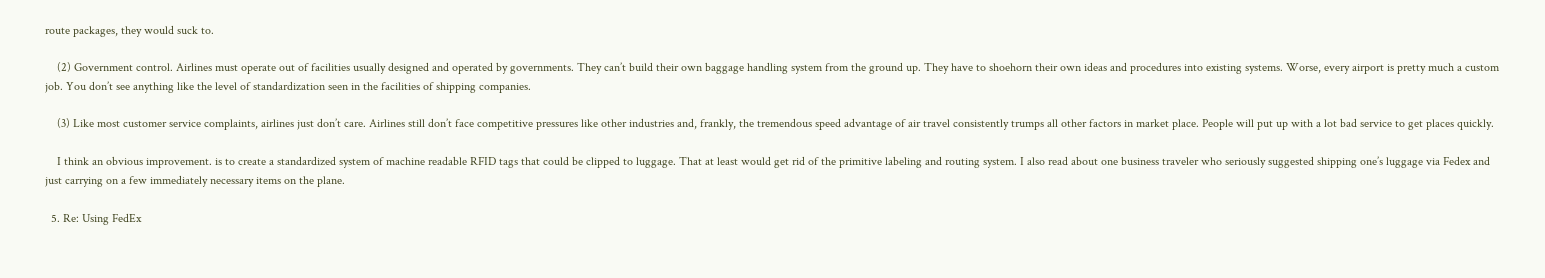route packages, they would suck to.

    (2) Government control. Airlines must operate out of facilities usually designed and operated by governments. They can’t build their own baggage handling system from the ground up. They have to shoehorn their own ideas and procedures into existing systems. Worse, every airport is pretty much a custom job. You don’t see anything like the level of standardization seen in the facilities of shipping companies.

    (3) Like most customer service complaints, airlines just don’t care. Airlines still don’t face competitive pressures like other industries and, frankly, the tremendous speed advantage of air travel consistently trumps all other factors in market place. People will put up with a lot bad service to get places quickly.

    I think an obvious improvement. is to create a standardized system of machine readable RFID tags that could be clipped to luggage. That at least would get rid of the primitive labeling and routing system. I also read about one business traveler who seriously suggested shipping one’s luggage via Fedex and just carrying on a few immediately necessary items on the plane.

  5. Re: Using FedEx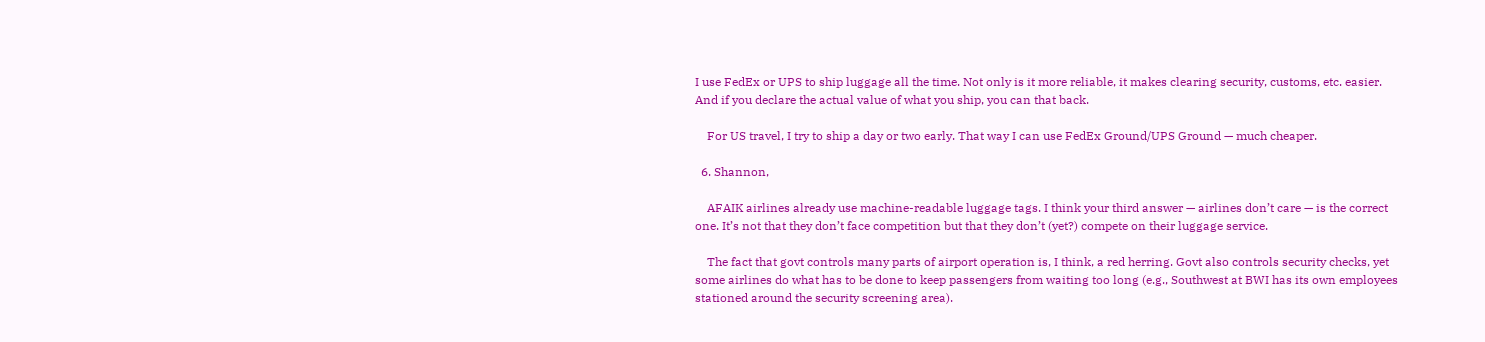I use FedEx or UPS to ship luggage all the time. Not only is it more reliable, it makes clearing security, customs, etc. easier. And if you declare the actual value of what you ship, you can that back.

    For US travel, I try to ship a day or two early. That way I can use FedEx Ground/UPS Ground — much cheaper.

  6. Shannon,

    AFAIK airlines already use machine-readable luggage tags. I think your third answer — airlines don’t care — is the correct one. It’s not that they don’t face competition but that they don’t (yet?) compete on their luggage service.

    The fact that govt controls many parts of airport operation is, I think, a red herring. Govt also controls security checks, yet some airlines do what has to be done to keep passengers from waiting too long (e.g., Southwest at BWI has its own employees stationed around the security screening area).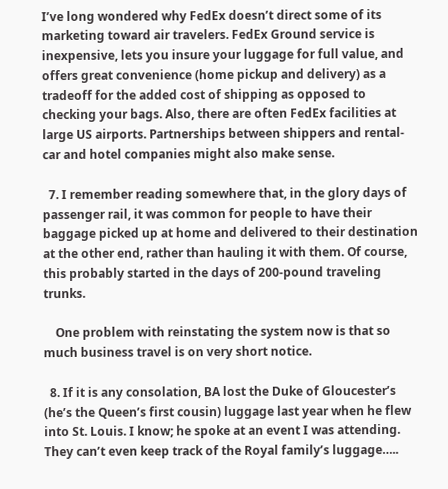I’ve long wondered why FedEx doesn’t direct some of its marketing toward air travelers. FedEx Ground service is inexpensive, lets you insure your luggage for full value, and offers great convenience (home pickup and delivery) as a tradeoff for the added cost of shipping as opposed to checking your bags. Also, there are often FedEx facilities at large US airports. Partnerships between shippers and rental-car and hotel companies might also make sense.

  7. I remember reading somewhere that, in the glory days of passenger rail, it was common for people to have their baggage picked up at home and delivered to their destination at the other end, rather than hauling it with them. Of course, this probably started in the days of 200-pound traveling trunks.

    One problem with reinstating the system now is that so much business travel is on very short notice.

  8. If it is any consolation, BA lost the Duke of Gloucester’s (he’s the Queen’s first cousin) luggage last year when he flew into St. Louis. I know; he spoke at an event I was attending. They can’t even keep track of the Royal family’s luggage…..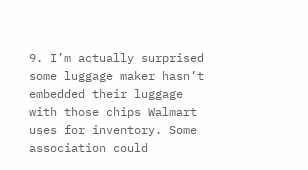9. I’m actually surprised some luggage maker hasn’t embedded their luggage with those chips Walmart uses for inventory. Some association could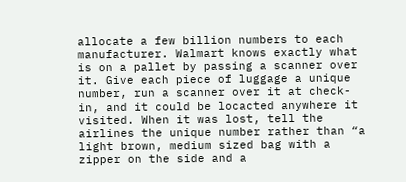allocate a few billion numbers to each manufacturer. Walmart knows exactly what is on a pallet by passing a scanner over it. Give each piece of luggage a unique number, run a scanner over it at check-in, and it could be locacted anywhere it visited. When it was lost, tell the airlines the unique number rather than “a light brown, medium sized bag with a zipper on the side and a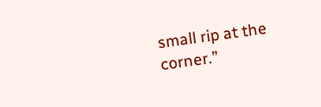small rip at the corner.”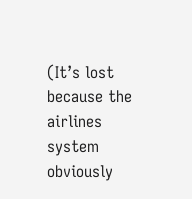(It’s lost because the airlines system obviously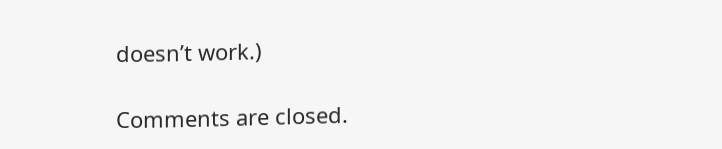doesn’t work.)

Comments are closed.